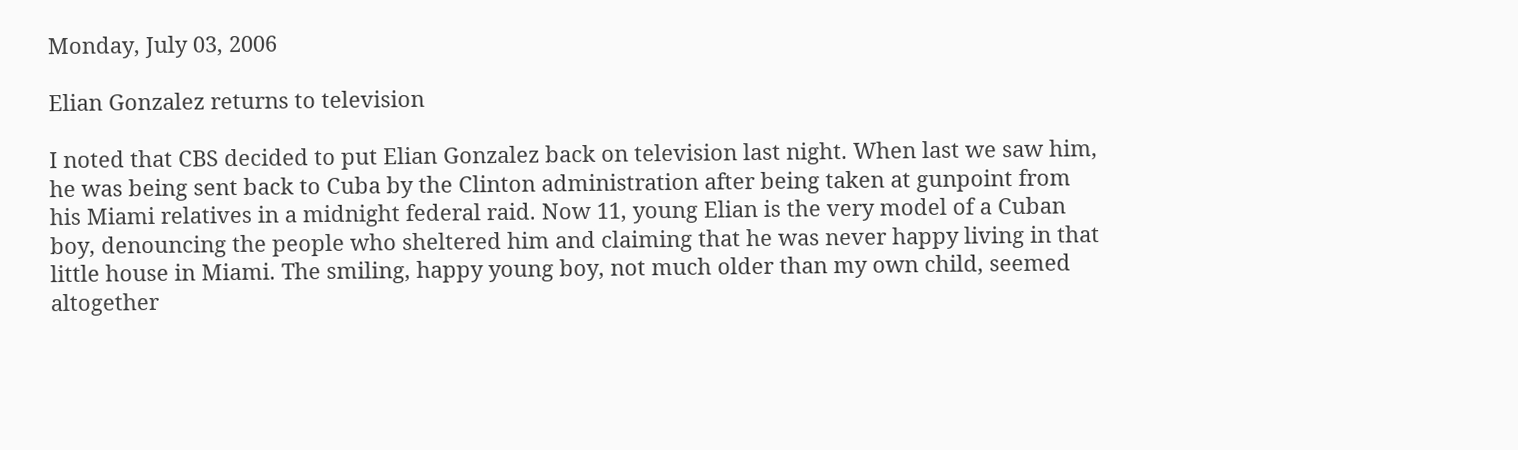Monday, July 03, 2006

Elian Gonzalez returns to television

I noted that CBS decided to put Elian Gonzalez back on television last night. When last we saw him, he was being sent back to Cuba by the Clinton administration after being taken at gunpoint from his Miami relatives in a midnight federal raid. Now 11, young Elian is the very model of a Cuban boy, denouncing the people who sheltered him and claiming that he was never happy living in that little house in Miami. The smiling, happy young boy, not much older than my own child, seemed altogether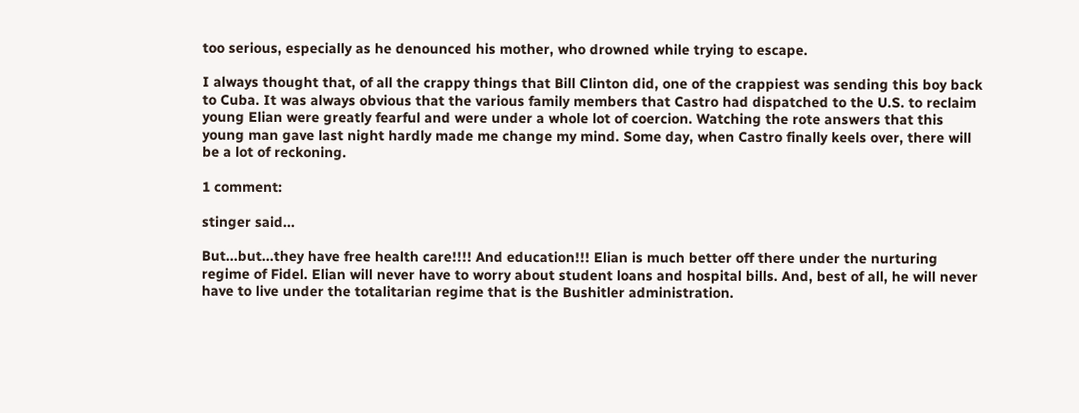too serious, especially as he denounced his mother, who drowned while trying to escape.

I always thought that, of all the crappy things that Bill Clinton did, one of the crappiest was sending this boy back to Cuba. It was always obvious that the various family members that Castro had dispatched to the U.S. to reclaim young Elian were greatly fearful and were under a whole lot of coercion. Watching the rote answers that this young man gave last night hardly made me change my mind. Some day, when Castro finally keels over, there will be a lot of reckoning.

1 comment:

stinger said...

But...but...they have free health care!!!! And education!!! Elian is much better off there under the nurturing regime of Fidel. Elian will never have to worry about student loans and hospital bills. And, best of all, he will never have to live under the totalitarian regime that is the Bushitler administration.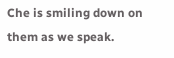Che is smiling down on them as we speak.